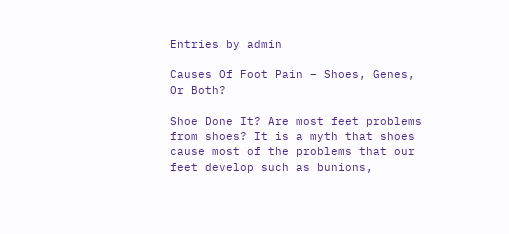Entries by admin

Causes Of Foot Pain – Shoes, Genes, Or Both?

Shoe Done It? Are most feet problems from shoes? It is a myth that shoes cause most of the problems that our feet develop such as bunions,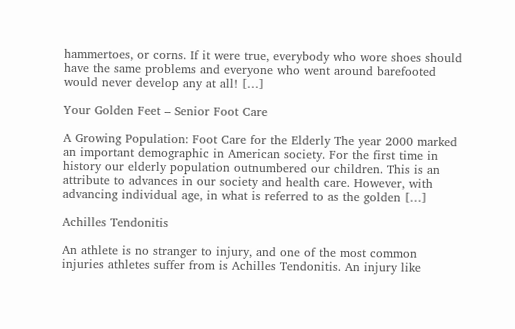hammertoes, or corns. If it were true, everybody who wore shoes should have the same problems and everyone who went around barefooted would never develop any at all! […]

Your Golden Feet – Senior Foot Care

A Growing Population: Foot Care for the Elderly The year 2000 marked an important demographic in American society. For the first time in history our elderly population outnumbered our children. This is an attribute to advances in our society and health care. However, with advancing individual age, in what is referred to as the golden […]

Achilles Tendonitis

An athlete is no stranger to injury, and one of the most common injuries athletes suffer from is Achilles Tendonitis. An injury like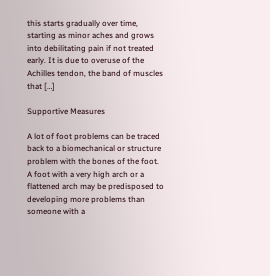this starts gradually over time, starting as minor aches and grows into debilitating pain if not treated early. It is due to overuse of the Achilles tendon, the band of muscles that […]

Supportive Measures

A lot of foot problems can be traced back to a biomechanical or structure problem with the bones of the foot. A foot with a very high arch or a flattened arch may be predisposed to developing more problems than someone with a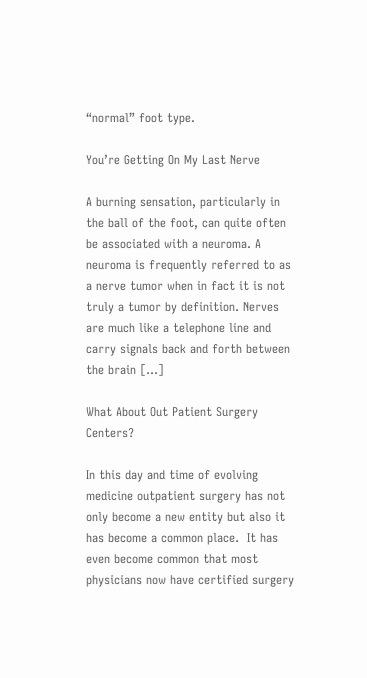“normal” foot type.

You’re Getting On My Last Nerve

A burning sensation, particularly in the ball of the foot, can quite often be associated with a neuroma. A neuroma is frequently referred to as a nerve tumor when in fact it is not truly a tumor by definition. Nerves are much like a telephone line and carry signals back and forth between the brain […]

What About Out Patient Surgery Centers?

In this day and time of evolving medicine outpatient surgery has not only become a new entity but also it has become a common place.  It has even become common that most physicians now have certified surgery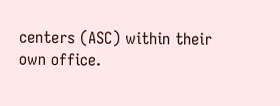centers (ASC) within their own office.